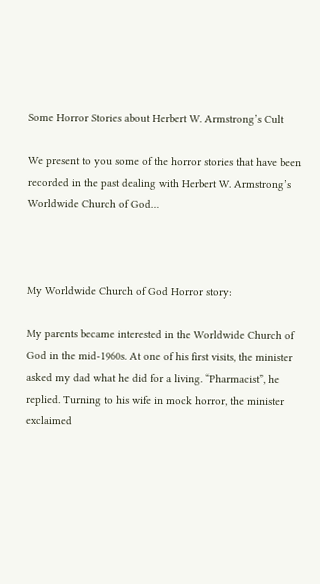Some Horror Stories about Herbert W. Armstrong’s Cult

We present to you some of the horror stories that have been recorded in the past dealing with Herbert W. Armstrong’s Worldwide Church of God…



My Worldwide Church of God Horror story:

My parents became interested in the Worldwide Church of God in the mid-1960s. At one of his first visits, the minister asked my dad what he did for a living. “Pharmacist”, he replied. Turning to his wife in mock horror, the minister exclaimed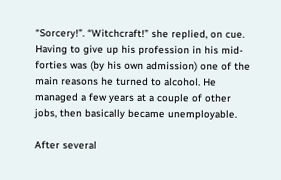“Sorcery!”. “Witchcraft!” she replied, on cue. Having to give up his profession in his mid-forties was (by his own admission) one of the main reasons he turned to alcohol. He managed a few years at a couple of other jobs, then basically became unemployable.

After several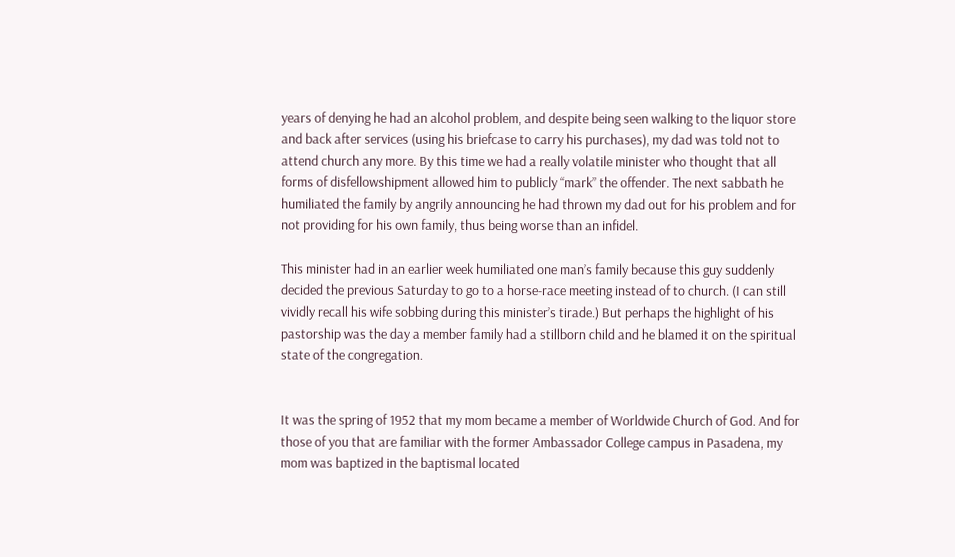years of denying he had an alcohol problem, and despite being seen walking to the liquor store and back after services (using his briefcase to carry his purchases), my dad was told not to attend church any more. By this time we had a really volatile minister who thought that all forms of disfellowshipment allowed him to publicly “mark” the offender. The next sabbath he humiliated the family by angrily announcing he had thrown my dad out for his problem and for not providing for his own family, thus being worse than an infidel.

This minister had in an earlier week humiliated one man’s family because this guy suddenly decided the previous Saturday to go to a horse-race meeting instead of to church. (I can still vividly recall his wife sobbing during this minister’s tirade.) But perhaps the highlight of his pastorship was the day a member family had a stillborn child and he blamed it on the spiritual state of the congregation.


It was the spring of 1952 that my mom became a member of Worldwide Church of God. And for those of you that are familiar with the former Ambassador College campus in Pasadena, my mom was baptized in the baptismal located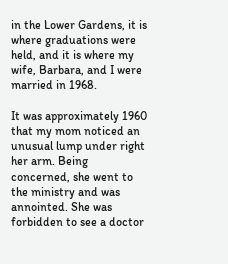in the Lower Gardens, it is where graduations were held, and it is where my wife, Barbara, and I were married in 1968.

It was approximately 1960 that my mom noticed an unusual lump under right her arm. Being concerned, she went to the ministry and was annointed. She was forbidden to see a doctor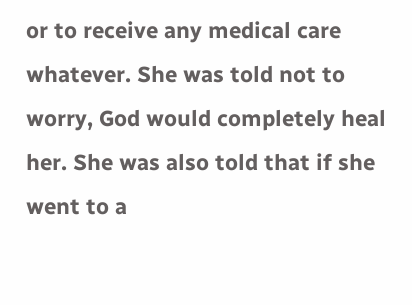or to receive any medical care whatever. She was told not to worry, God would completely heal her. She was also told that if she went to a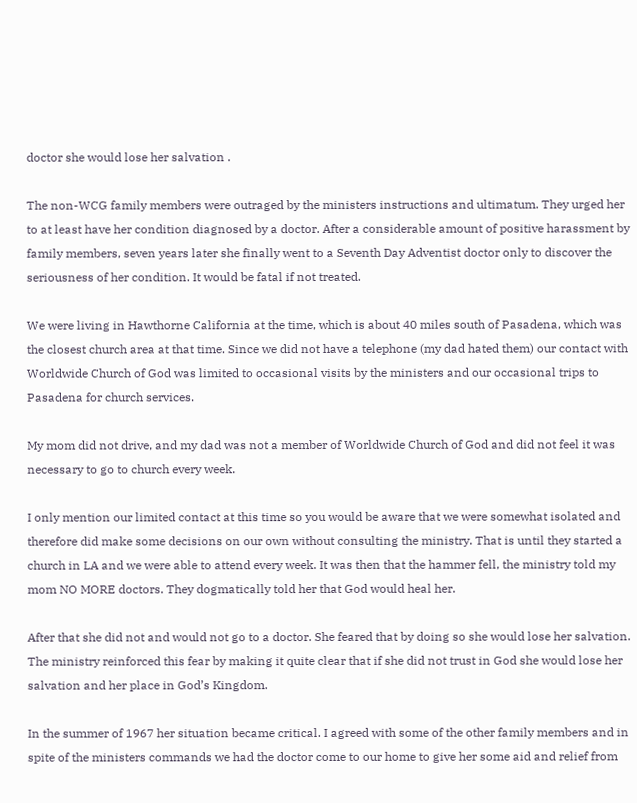doctor she would lose her salvation .

The non-WCG family members were outraged by the ministers instructions and ultimatum. They urged her to at least have her condition diagnosed by a doctor. After a considerable amount of positive harassment by family members, seven years later she finally went to a Seventh Day Adventist doctor only to discover the seriousness of her condition. It would be fatal if not treated.

We were living in Hawthorne California at the time, which is about 40 miles south of Pasadena, which was the closest church area at that time. Since we did not have a telephone (my dad hated them) our contact with Worldwide Church of God was limited to occasional visits by the ministers and our occasional trips to Pasadena for church services.

My mom did not drive, and my dad was not a member of Worldwide Church of God and did not feel it was necessary to go to church every week.

I only mention our limited contact at this time so you would be aware that we were somewhat isolated and therefore did make some decisions on our own without consulting the ministry. That is until they started a church in LA and we were able to attend every week. It was then that the hammer fell, the ministry told my mom NO MORE doctors. They dogmatically told her that God would heal her.

After that she did not and would not go to a doctor. She feared that by doing so she would lose her salvation. The ministry reinforced this fear by making it quite clear that if she did not trust in God she would lose her salvation and her place in God’s Kingdom.

In the summer of 1967 her situation became critical. I agreed with some of the other family members and in spite of the ministers commands we had the doctor come to our home to give her some aid and relief from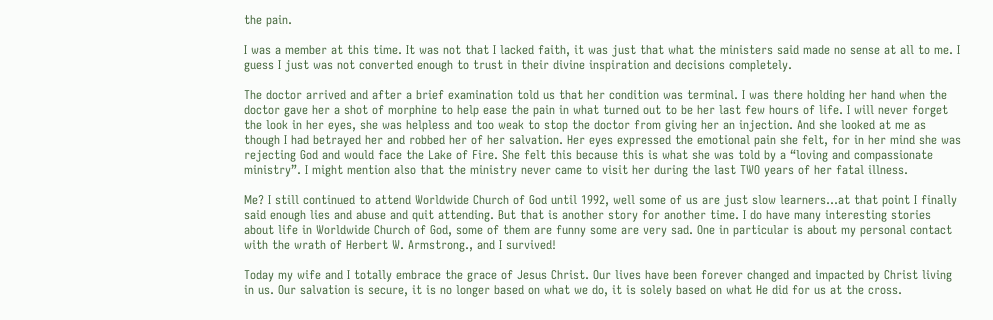the pain.

I was a member at this time. It was not that I lacked faith, it was just that what the ministers said made no sense at all to me. I guess I just was not converted enough to trust in their divine inspiration and decisions completely.

The doctor arrived and after a brief examination told us that her condition was terminal. I was there holding her hand when the doctor gave her a shot of morphine to help ease the pain in what turned out to be her last few hours of life. I will never forget the look in her eyes, she was helpless and too weak to stop the doctor from giving her an injection. And she looked at me as though I had betrayed her and robbed her of her salvation. Her eyes expressed the emotional pain she felt, for in her mind she was rejecting God and would face the Lake of Fire. She felt this because this is what she was told by a “loving and compassionate ministry”. I might mention also that the ministry never came to visit her during the last TWO years of her fatal illness.

Me? I still continued to attend Worldwide Church of God until 1992, well some of us are just slow learners…at that point I finally said enough lies and abuse and quit attending. But that is another story for another time. I do have many interesting stories about life in Worldwide Church of God, some of them are funny some are very sad. One in particular is about my personal contact with the wrath of Herbert W. Armstrong., and I survived!

Today my wife and I totally embrace the grace of Jesus Christ. Our lives have been forever changed and impacted by Christ living in us. Our salvation is secure, it is no longer based on what we do, it is solely based on what He did for us at the cross.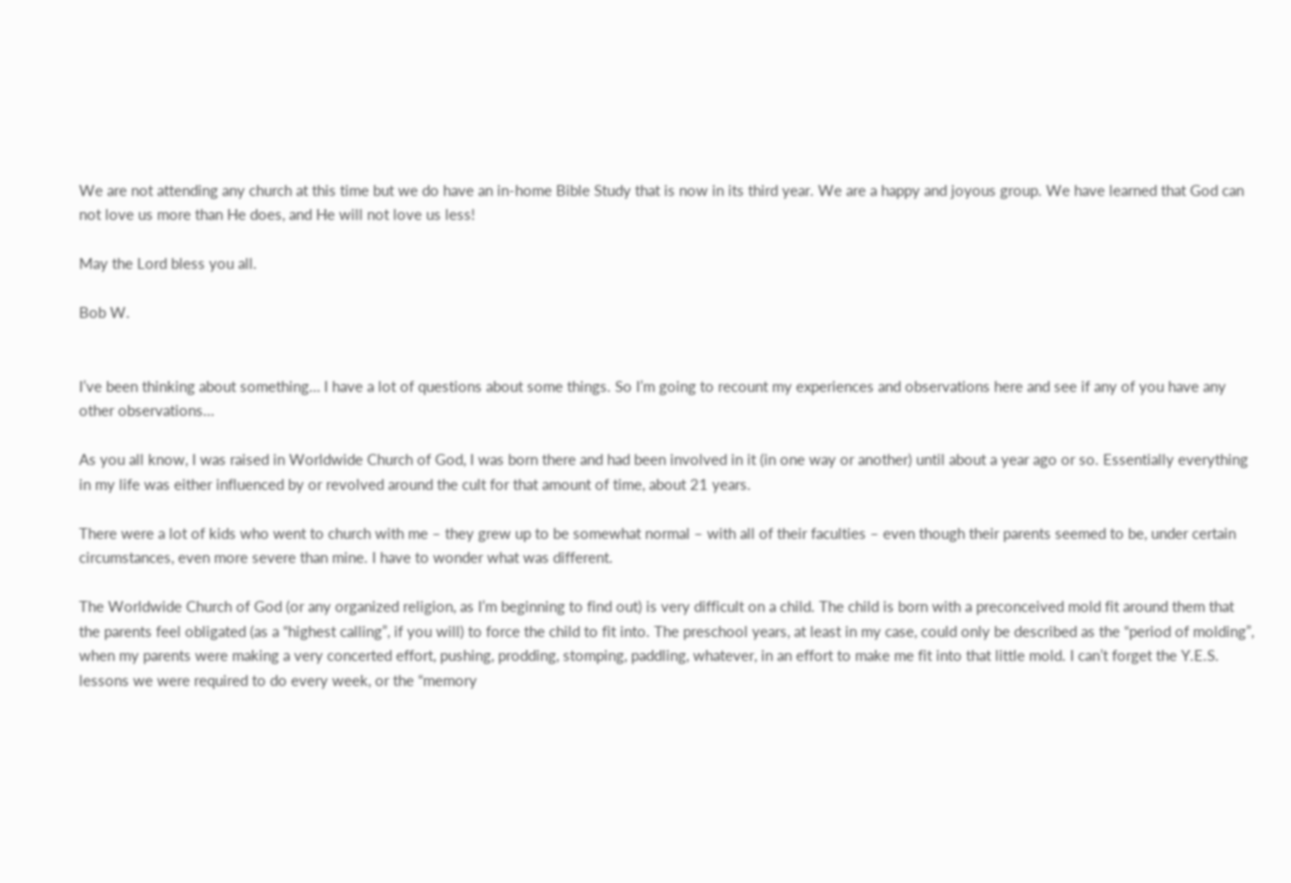We are not attending any church at this time but we do have an in-home Bible Study that is now in its third year. We are a happy and joyous group. We have learned that God can not love us more than He does, and He will not love us less!

May the Lord bless you all.

Bob W.


I’ve been thinking about something… I have a lot of questions about some things. So I’m going to recount my experiences and observations here and see if any of you have any other observations…

As you all know, I was raised in Worldwide Church of God, I was born there and had been involved in it (in one way or another) until about a year ago or so. Essentially everything in my life was either influenced by or revolved around the cult for that amount of time, about 21 years.

There were a lot of kids who went to church with me – they grew up to be somewhat normal – with all of their faculties – even though their parents seemed to be, under certain circumstances, even more severe than mine. I have to wonder what was different.

The Worldwide Church of God (or any organized religion, as I’m beginning to find out) is very difficult on a child. The child is born with a preconceived mold fit around them that the parents feel obligated (as a “highest calling”, if you will) to force the child to fit into. The preschool years, at least in my case, could only be described as the “period of molding”, when my parents were making a very concerted effort, pushing, prodding, stomping, paddling, whatever, in an effort to make me fit into that little mold. I can’t forget the Y.E.S. lessons we were required to do every week, or the “memory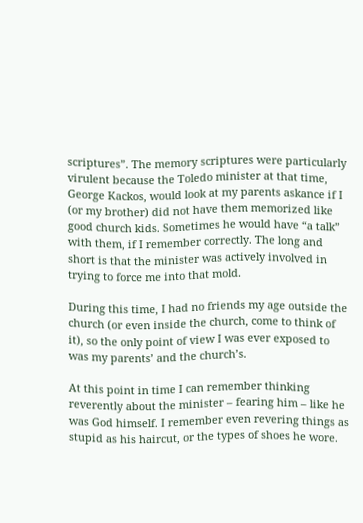scriptures”. The memory scriptures were particularly virulent because the Toledo minister at that time, George Kackos, would look at my parents askance if I (or my brother) did not have them memorized like good church kids. Sometimes he would have “a talk” with them, if I remember correctly. The long and short is that the minister was actively involved in trying to force me into that mold.

During this time, I had no friends my age outside the church (or even inside the church, come to think of it), so the only point of view I was ever exposed to was my parents’ and the church’s.

At this point in time I can remember thinking reverently about the minister – fearing him – like he was God himself. I remember even revering things as stupid as his haircut, or the types of shoes he wore.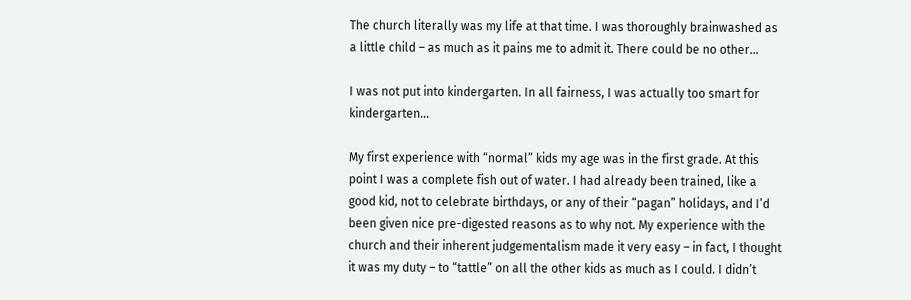The church literally was my life at that time. I was thoroughly brainwashed as a little child – as much as it pains me to admit it. There could be no other…

I was not put into kindergarten. In all fairness, I was actually too smart for kindergarten…

My first experience with “normal” kids my age was in the first grade. At this point I was a complete fish out of water. I had already been trained, like a good kid, not to celebrate birthdays, or any of their “pagan” holidays, and I’d been given nice pre-digested reasons as to why not. My experience with the church and their inherent judgementalism made it very easy – in fact, I thought it was my duty – to “tattle” on all the other kids as much as I could. I didn’t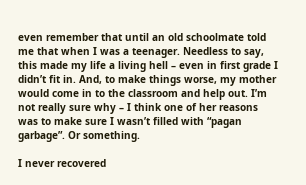even remember that until an old schoolmate told me that when I was a teenager. Needless to say, this made my life a living hell – even in first grade I didn’t fit in. And, to make things worse, my mother would come in to the classroom and help out. I’m not really sure why – I think one of her reasons was to make sure I wasn’t filled with “pagan garbage”. Or something.

I never recovered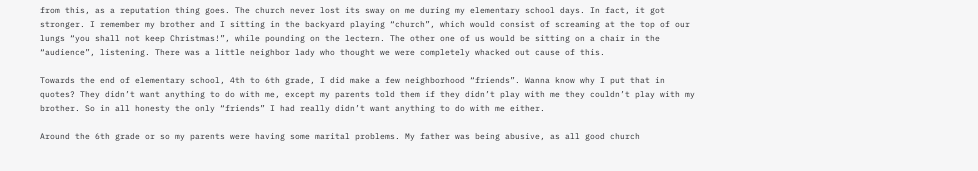from this, as a reputation thing goes. The church never lost its sway on me during my elementary school days. In fact, it got stronger. I remember my brother and I sitting in the backyard playing “church”, which would consist of screaming at the top of our lungs “you shall not keep Christmas!”, while pounding on the lectern. The other one of us would be sitting on a chair in the “audience”, listening. There was a little neighbor lady who thought we were completely whacked out cause of this.

Towards the end of elementary school, 4th to 6th grade, I did make a few neighborhood “friends”. Wanna know why I put that in quotes? They didn’t want anything to do with me, except my parents told them if they didn’t play with me they couldn’t play with my brother. So in all honesty the only “friends” I had really didn’t want anything to do with me either.

Around the 6th grade or so my parents were having some marital problems. My father was being abusive, as all good church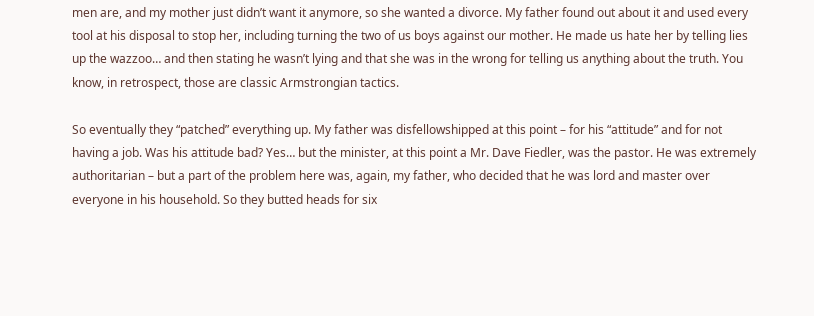men are, and my mother just didn’t want it anymore, so she wanted a divorce. My father found out about it and used every tool at his disposal to stop her, including turning the two of us boys against our mother. He made us hate her by telling lies up the wazzoo… and then stating he wasn’t lying and that she was in the wrong for telling us anything about the truth. You know, in retrospect, those are classic Armstrongian tactics.

So eventually they “patched” everything up. My father was disfellowshipped at this point – for his “attitude” and for not having a job. Was his attitude bad? Yes… but the minister, at this point a Mr. Dave Fiedler, was the pastor. He was extremely authoritarian – but a part of the problem here was, again, my father, who decided that he was lord and master over everyone in his household. So they butted heads for six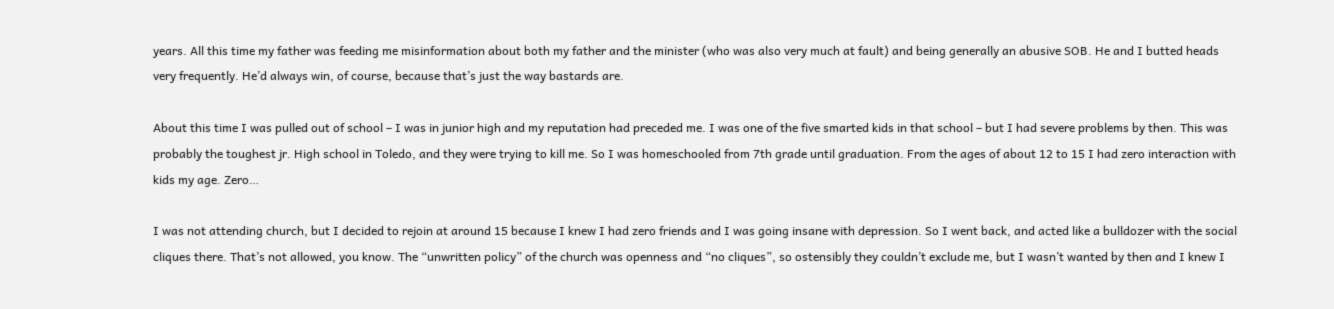years. All this time my father was feeding me misinformation about both my father and the minister (who was also very much at fault) and being generally an abusive SOB. He and I butted heads very frequently. He’d always win, of course, because that’s just the way bastards are.

About this time I was pulled out of school – I was in junior high and my reputation had preceded me. I was one of the five smarted kids in that school – but I had severe problems by then. This was probably the toughest jr. High school in Toledo, and they were trying to kill me. So I was homeschooled from 7th grade until graduation. From the ages of about 12 to 15 I had zero interaction with kids my age. Zero…

I was not attending church, but I decided to rejoin at around 15 because I knew I had zero friends and I was going insane with depression. So I went back, and acted like a bulldozer with the social cliques there. That’s not allowed, you know. The “unwritten policy” of the church was openness and “no cliques”, so ostensibly they couldn’t exclude me, but I wasn’t wanted by then and I knew I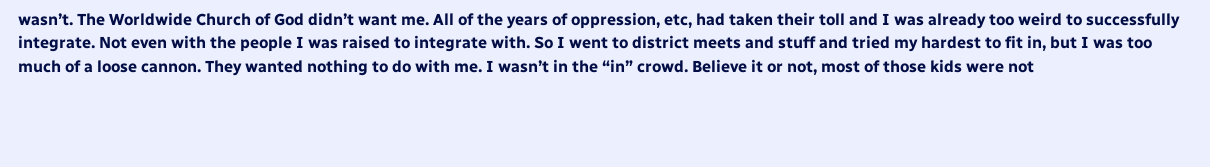wasn’t. The Worldwide Church of God didn’t want me. All of the years of oppression, etc, had taken their toll and I was already too weird to successfully integrate. Not even with the people I was raised to integrate with. So I went to district meets and stuff and tried my hardest to fit in, but I was too much of a loose cannon. They wanted nothing to do with me. I wasn’t in the “in” crowd. Believe it or not, most of those kids were not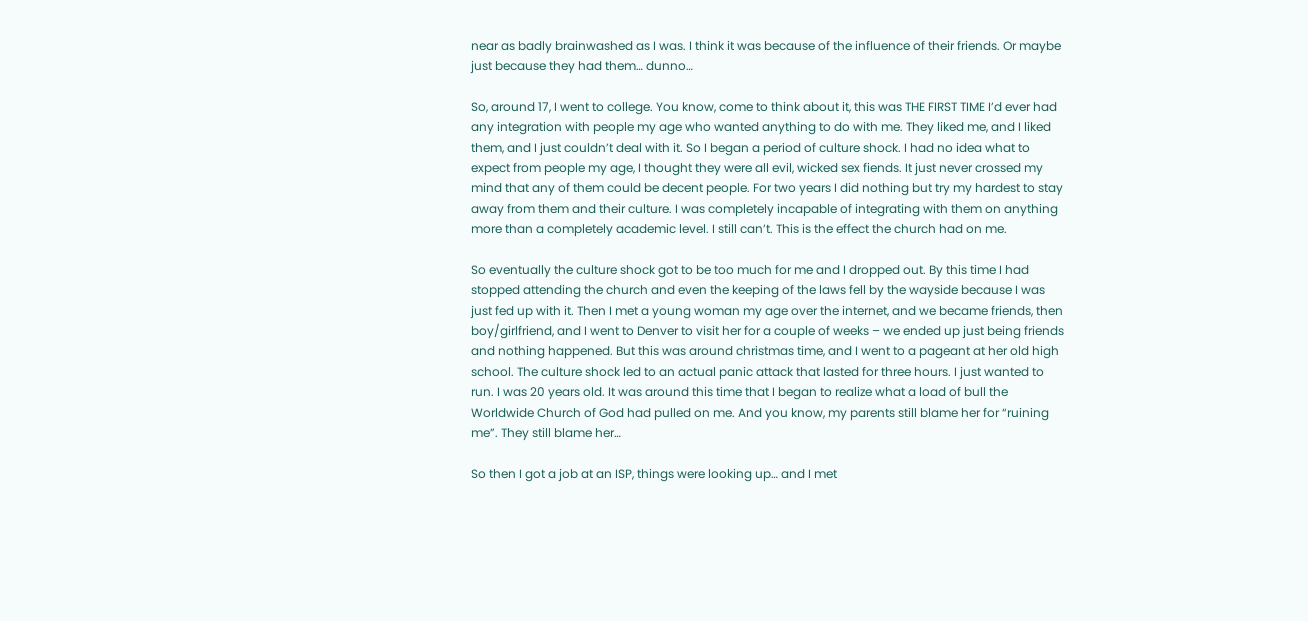near as badly brainwashed as I was. I think it was because of the influence of their friends. Or maybe just because they had them… dunno…

So, around 17, I went to college. You know, come to think about it, this was THE FIRST TIME I’d ever had any integration with people my age who wanted anything to do with me. They liked me, and I liked them, and I just couldn’t deal with it. So I began a period of culture shock. I had no idea what to expect from people my age, I thought they were all evil, wicked sex fiends. It just never crossed my mind that any of them could be decent people. For two years I did nothing but try my hardest to stay away from them and their culture. I was completely incapable of integrating with them on anything more than a completely academic level. I still can’t. This is the effect the church had on me.

So eventually the culture shock got to be too much for me and I dropped out. By this time I had stopped attending the church and even the keeping of the laws fell by the wayside because I was just fed up with it. Then I met a young woman my age over the internet, and we became friends, then boy/girlfriend, and I went to Denver to visit her for a couple of weeks – we ended up just being friends and nothing happened. But this was around christmas time, and I went to a pageant at her old high school. The culture shock led to an actual panic attack that lasted for three hours. I just wanted to run. I was 20 years old. It was around this time that I began to realize what a load of bull the Worldwide Church of God had pulled on me. And you know, my parents still blame her for “ruining me”. They still blame her…

So then I got a job at an ISP, things were looking up… and I met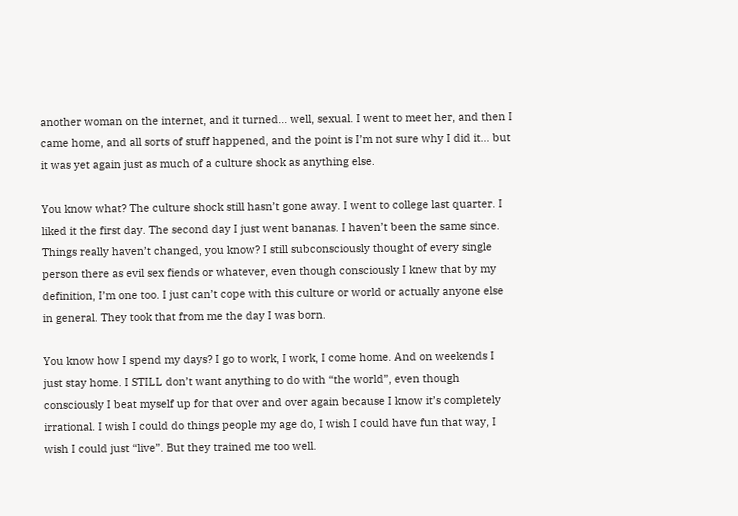another woman on the internet, and it turned… well, sexual. I went to meet her, and then I came home, and all sorts of stuff happened, and the point is I’m not sure why I did it… but it was yet again just as much of a culture shock as anything else.

You know what? The culture shock still hasn’t gone away. I went to college last quarter. I liked it the first day. The second day I just went bananas. I haven’t been the same since. Things really haven’t changed, you know? I still subconsciously thought of every single person there as evil sex fiends or whatever, even though consciously I knew that by my definition, I’m one too. I just can’t cope with this culture or world or actually anyone else in general. They took that from me the day I was born.

You know how I spend my days? I go to work, I work, I come home. And on weekends I just stay home. I STILL don’t want anything to do with “the world”, even though consciously I beat myself up for that over and over again because I know it’s completely irrational. I wish I could do things people my age do, I wish I could have fun that way, I wish I could just “live”. But they trained me too well.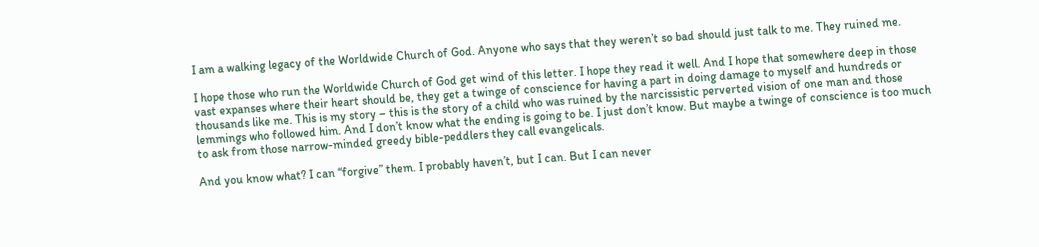I am a walking legacy of the Worldwide Church of God. Anyone who says that they weren’t so bad should just talk to me. They ruined me.

I hope those who run the Worldwide Church of God get wind of this letter. I hope they read it well. And I hope that somewhere deep in those vast expanses where their heart should be, they get a twinge of conscience for having a part in doing damage to myself and hundreds or thousands like me. This is my story – this is the story of a child who was ruined by the narcissistic perverted vision of one man and those lemmings who followed him. And I don’t know what the ending is going to be. I just don’t know. But maybe a twinge of conscience is too much to ask from those narrow-minded greedy bible-peddlers they call evangelicals.

And you know what? I can “forgive” them. I probably haven’t, but I can. But I can never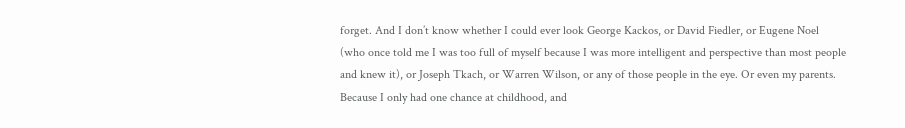forget. And I don’t know whether I could ever look George Kackos, or David Fiedler, or Eugene Noel (who once told me I was too full of myself because I was more intelligent and perspective than most people and knew it), or Joseph Tkach, or Warren Wilson, or any of those people in the eye. Or even my parents. Because I only had one chance at childhood, and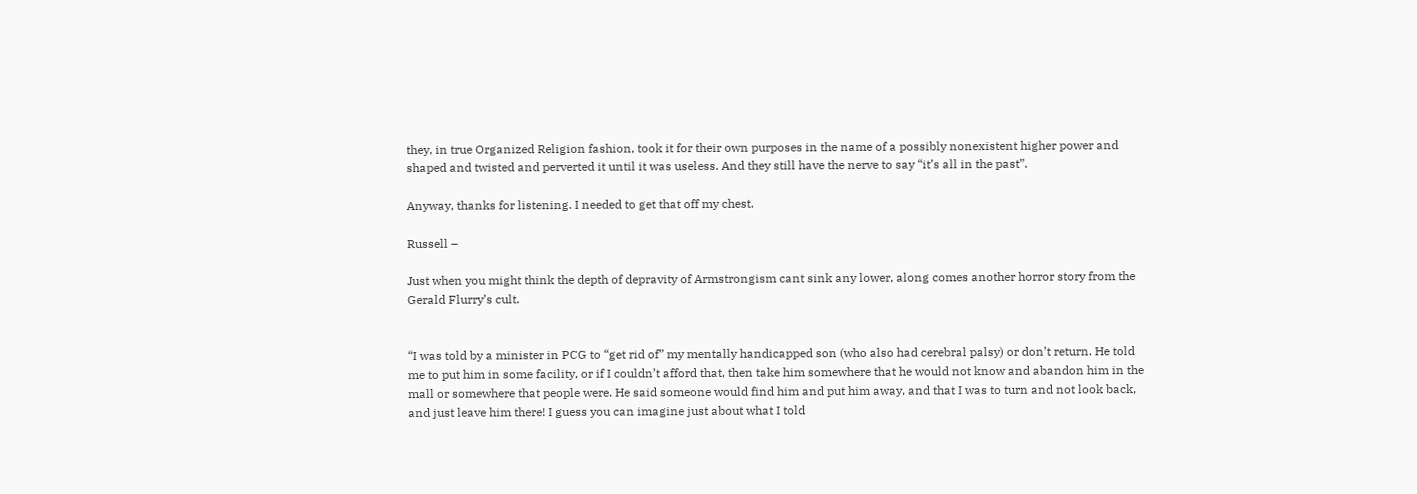they, in true Organized Religion fashion, took it for their own purposes in the name of a possibly nonexistent higher power and shaped and twisted and perverted it until it was useless. And they still have the nerve to say “it’s all in the past”.

Anyway, thanks for listening. I needed to get that off my chest.

Russell –

Just when you might think the depth of depravity of Armstrongism cant sink any lower, along comes another horror story from the Gerald Flurry’s cult.


“I was told by a minister in PCG to “get rid of” my mentally handicapped son (who also had cerebral palsy) or don’t return. He told me to put him in some facility, or if I couldn’t afford that, then take him somewhere that he would not know and abandon him in the mall or somewhere that people were. He said someone would find him and put him away, and that I was to turn and not look back, and just leave him there! I guess you can imagine just about what I told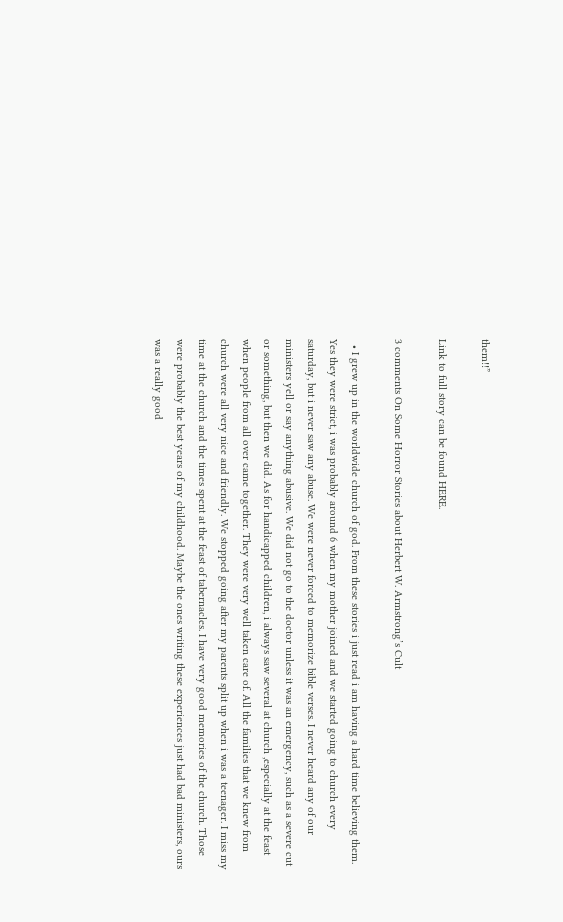them!!”

Link to full story can be found HERE.

3 comments On Some Horror Stories about Herbert W. Armstrong’s Cult

  • I grew up in the worldwide church of god. From these stories i just read i am having a hard time believing them. Yes they were strict, i was probably around 6 when my mother joined and we started going to church every saturday, but i never saw any abuse. We were never forced to memorize bible verses. I never heard any of our ministers yell or say anything abusive. We did not go to the doctor unless it was an emergency, such as a severe cut or something, but then we did. As for handicapped children, i always saw several at church ,especially at the feast when people from all over came together. They were very well taken care of. All the families that we knew from church were all very nice and friendly. We stopped going after my parents split up when i was a teenager. I miss my time at the church and the times spent at the feast of tabernacles. I have very good memories of the church. Those were probably the best years of my childhood. Maybe the ones writing these experiences just had bad ministers, ours was a really good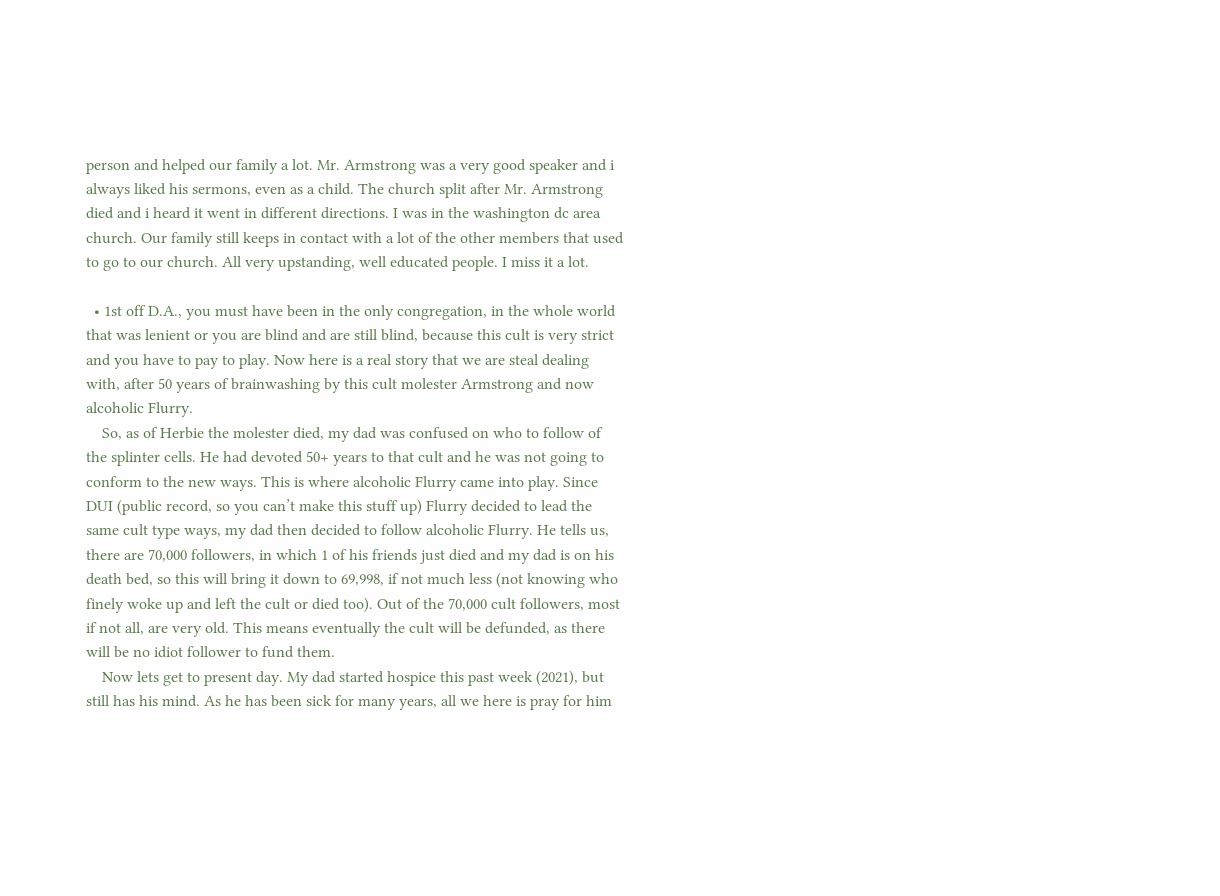person and helped our family a lot. Mr. Armstrong was a very good speaker and i always liked his sermons, even as a child. The church split after Mr. Armstrong died and i heard it went in different directions. I was in the washington dc area church. Our family still keeps in contact with a lot of the other members that used to go to our church. All very upstanding, well educated people. I miss it a lot.

  • 1st off D.A., you must have been in the only congregation, in the whole world that was lenient or you are blind and are still blind, because this cult is very strict and you have to pay to play. Now here is a real story that we are steal dealing with, after 50 years of brainwashing by this cult molester Armstrong and now alcoholic Flurry.
    So, as of Herbie the molester died, my dad was confused on who to follow of the splinter cells. He had devoted 50+ years to that cult and he was not going to conform to the new ways. This is where alcoholic Flurry came into play. Since DUI (public record, so you can’t make this stuff up) Flurry decided to lead the same cult type ways, my dad then decided to follow alcoholic Flurry. He tells us, there are 70,000 followers, in which 1 of his friends just died and my dad is on his death bed, so this will bring it down to 69,998, if not much less (not knowing who finely woke up and left the cult or died too). Out of the 70,000 cult followers, most if not all, are very old. This means eventually the cult will be defunded, as there will be no idiot follower to fund them.
    Now lets get to present day. My dad started hospice this past week (2021), but still has his mind. As he has been sick for many years, all we here is pray for him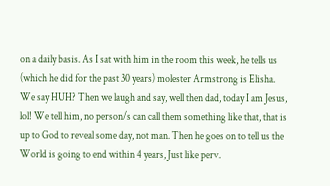on a daily basis. As I sat with him in the room this week, he tells us (which he did for the past 30 years) molester Armstrong is Elisha. We say HUH? Then we laugh and say, well then dad, today I am Jesus, lol! We tell him, no person/s can call them something like that, that is up to God to reveal some day, not man. Then he goes on to tell us the World is going to end within 4 years, Just like perv.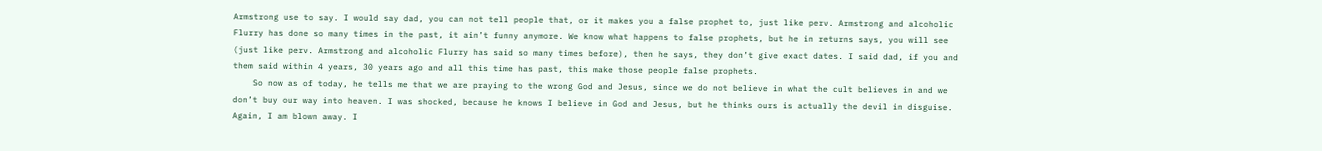Armstrong use to say. I would say dad, you can not tell people that, or it makes you a false prophet to, just like perv. Armstrong and alcoholic Flurry has done so many times in the past, it ain’t funny anymore. We know what happens to false prophets, but he in returns says, you will see (just like perv. Armstrong and alcoholic Flurry has said so many times before), then he says, they don’t give exact dates. I said dad, if you and them said within 4 years, 30 years ago and all this time has past, this make those people false prophets.
    So now as of today, he tells me that we are praying to the wrong God and Jesus, since we do not believe in what the cult believes in and we don’t buy our way into heaven. I was shocked, because he knows I believe in God and Jesus, but he thinks ours is actually the devil in disguise. Again, I am blown away. I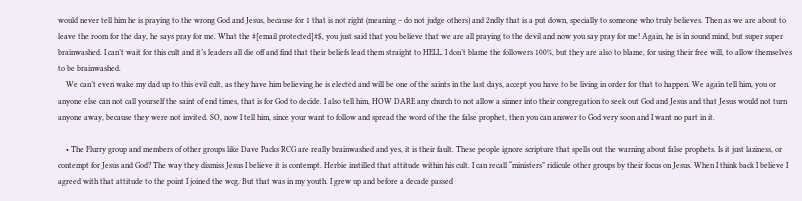would never tell him he is praying to the wrong God and Jesus, because for 1 that is not right (meaning – do not judge others) and 2ndly that is a put down, specially to someone who truly believes. Then as we are about to leave the room for the day, he says pray for me. What the #[email protected]#$, you just said that you believe that we are all praying to the devil and now you say pray for me! Again, he is in sound mind, but super super brainwashed. I can’t wait for this cult and it’s leaders all die off and find that their beliefs lead them straight to HELL. I don’t blame the followers 100%, but they are also to blame, for using their free will, to allow themselves to be brainwashed.
    We can’t even wake my dad up to this evil cult, as they have him believing he is elected and will be one of the saints in the last days, accept you have to be living in order for that to happen. We again tell him, you or anyone else can not call yourself the saint of end times, that is for God to decide. I also tell him, HOW DARE any church to not allow a sinner into their congregation to seek out God and Jesus and that Jesus would not turn anyone away, because they were not invited. SO, now I tell him, since your want to follow and spread the word of the the false prophet, then you can answer to God very soon and I want no part in it.

    • The Flurry group and members of other groups like Dave Packs RCG are really brainwashed and yes, it is their fault. These people ignore scripture that spells out the warning about false prophets. Is it just laziness, or contempt for Jesus and God? The way they dismiss Jesus I believe it is contempt. Herbie instilled that attitude within his cult. I can recall “ministers” ridicule other groups by their focus on Jesus. When I think back I believe I agreed with that attitude to the point I joined the wcg. But that was in my youth. I grew up and before a decade passed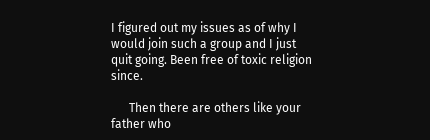I figured out my issues as of why I would join such a group and I just quit going. Been free of toxic religion since.

      Then there are others like your father who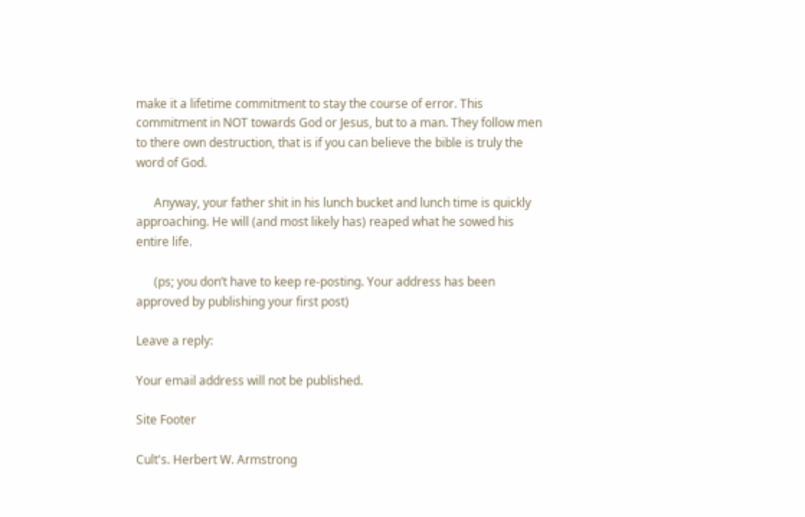make it a lifetime commitment to stay the course of error. This commitment in NOT towards God or Jesus, but to a man. They follow men to there own destruction, that is if you can believe the bible is truly the word of God.

      Anyway, your father shit in his lunch bucket and lunch time is quickly approaching. He will (and most likely has) reaped what he sowed his entire life.

      (ps; you don’t have to keep re-posting. Your address has been approved by publishing your first post)

Leave a reply:

Your email address will not be published.

Site Footer

Cult's. Herbert W. Armstrong